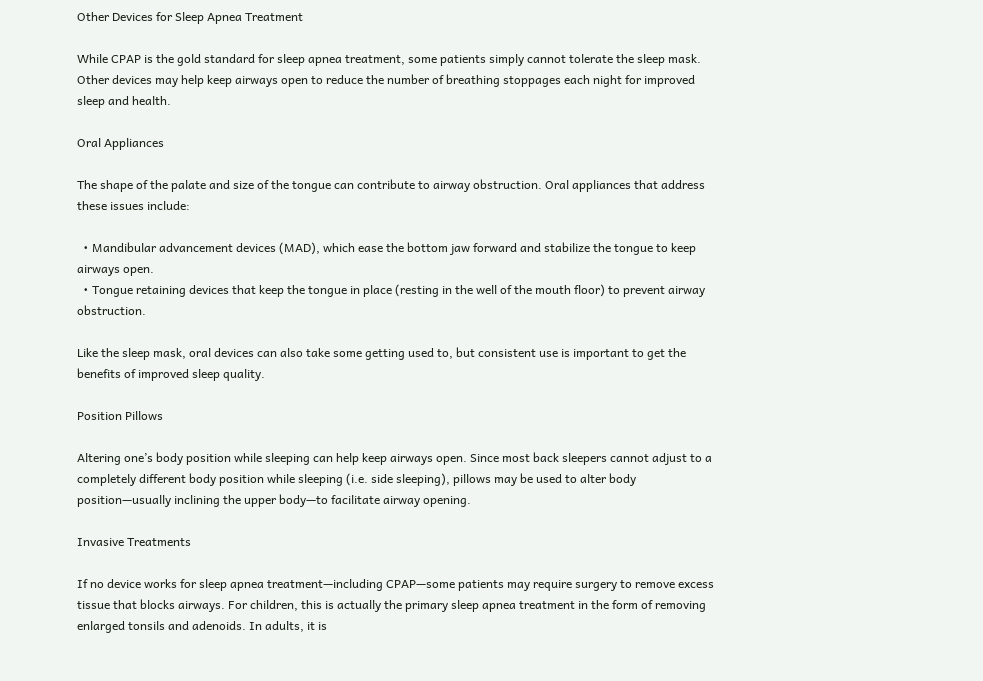Other Devices for Sleep Apnea Treatment

While CPAP is the gold standard for sleep apnea treatment, some patients simply cannot tolerate the sleep mask. Other devices may help keep airways open to reduce the number of breathing stoppages each night for improved sleep and health.

Oral Appliances

The shape of the palate and size of the tongue can contribute to airway obstruction. Oral appliances that address these issues include:

  • Mandibular advancement devices (MAD), which ease the bottom jaw forward and stabilize the tongue to keep airways open.
  • Tongue retaining devices that keep the tongue in place (resting in the well of the mouth floor) to prevent airway obstruction.

Like the sleep mask, oral devices can also take some getting used to, but consistent use is important to get the benefits of improved sleep quality.

Position Pillows

Altering one’s body position while sleeping can help keep airways open. Since most back sleepers cannot adjust to a completely different body position while sleeping (i.e. side sleeping), pillows may be used to alter body position—usually inclining the upper body—to facilitate airway opening.

Invasive Treatments

If no device works for sleep apnea treatment—including CPAP—some patients may require surgery to remove excess tissue that blocks airways. For children, this is actually the primary sleep apnea treatment in the form of removing enlarged tonsils and adenoids. In adults, it is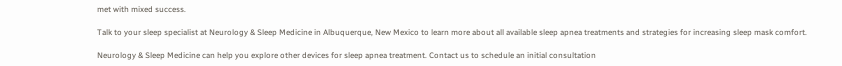met with mixed success.

Talk to your sleep specialist at Neurology & Sleep Medicine in Albuquerque, New Mexico to learn more about all available sleep apnea treatments and strategies for increasing sleep mask comfort.

Neurology & Sleep Medicine can help you explore other devices for sleep apnea treatment. Contact us to schedule an initial consultation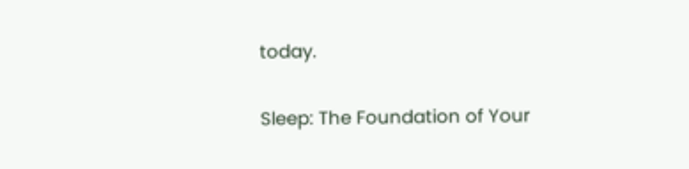today.

Sleep: The Foundation of Your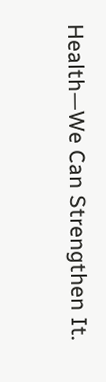Health—We Can Strengthen It.